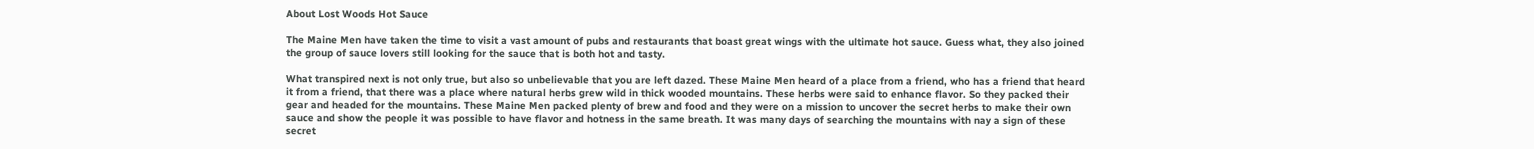About Lost Woods Hot Sauce

The Maine Men have taken the time to visit a vast amount of pubs and restaurants that boast great wings with the ultimate hot sauce. Guess what, they also joined the group of sauce lovers still looking for the sauce that is both hot and tasty.

What transpired next is not only true, but also so unbelievable that you are left dazed. These Maine Men heard of a place from a friend, who has a friend that heard it from a friend, that there was a place where natural herbs grew wild in thick wooded mountains. These herbs were said to enhance flavor. So they packed their gear and headed for the mountains. These Maine Men packed plenty of brew and food and they were on a mission to uncover the secret herbs to make their own sauce and show the people it was possible to have flavor and hotness in the same breath. It was many days of searching the mountains with nay a sign of these secret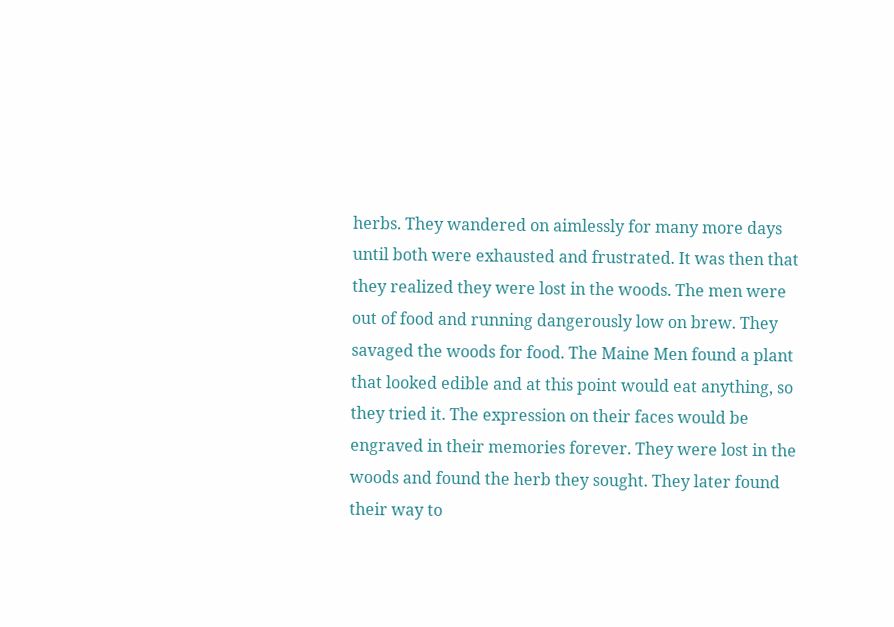herbs. They wandered on aimlessly for many more days until both were exhausted and frustrated. It was then that they realized they were lost in the woods. The men were out of food and running dangerously low on brew. They savaged the woods for food. The Maine Men found a plant that looked edible and at this point would eat anything, so they tried it. The expression on their faces would be engraved in their memories forever. They were lost in the woods and found the herb they sought. They later found their way to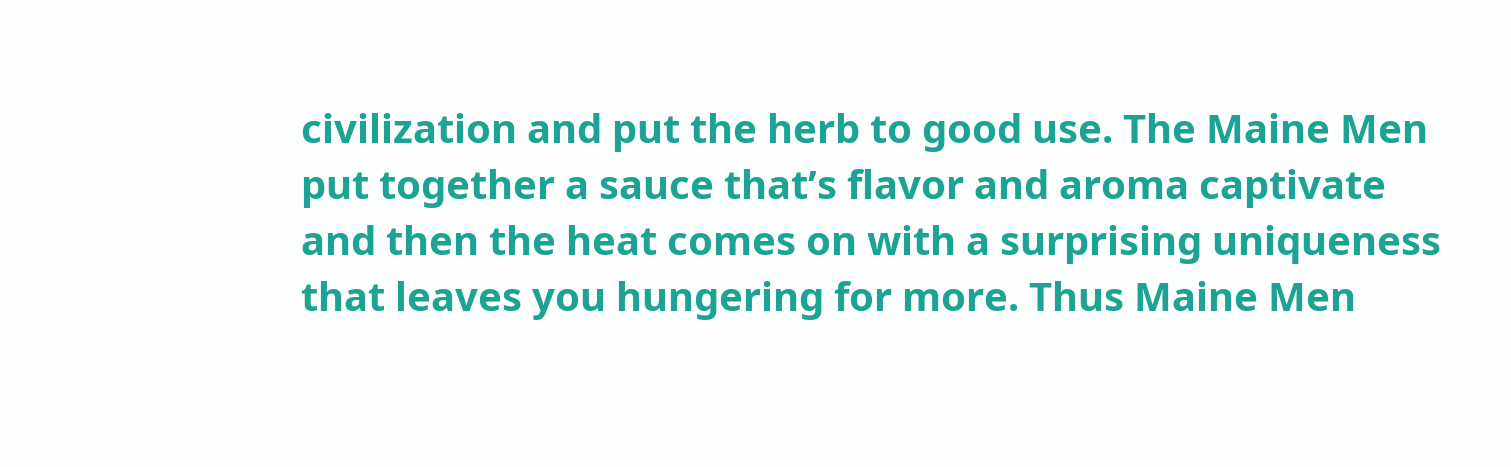civilization and put the herb to good use. The Maine Men put together a sauce that’s flavor and aroma captivate and then the heat comes on with a surprising uniqueness that leaves you hungering for more. Thus Maine Men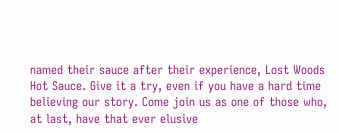named their sauce after their experience, Lost Woods Hot Sauce. Give it a try, even if you have a hard time believing our story. Come join us as one of those who, at last, have that ever elusive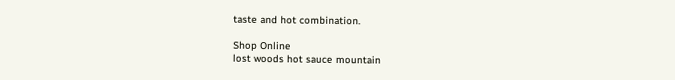taste and hot combination.

Shop Online
lost woods hot sauce mountain